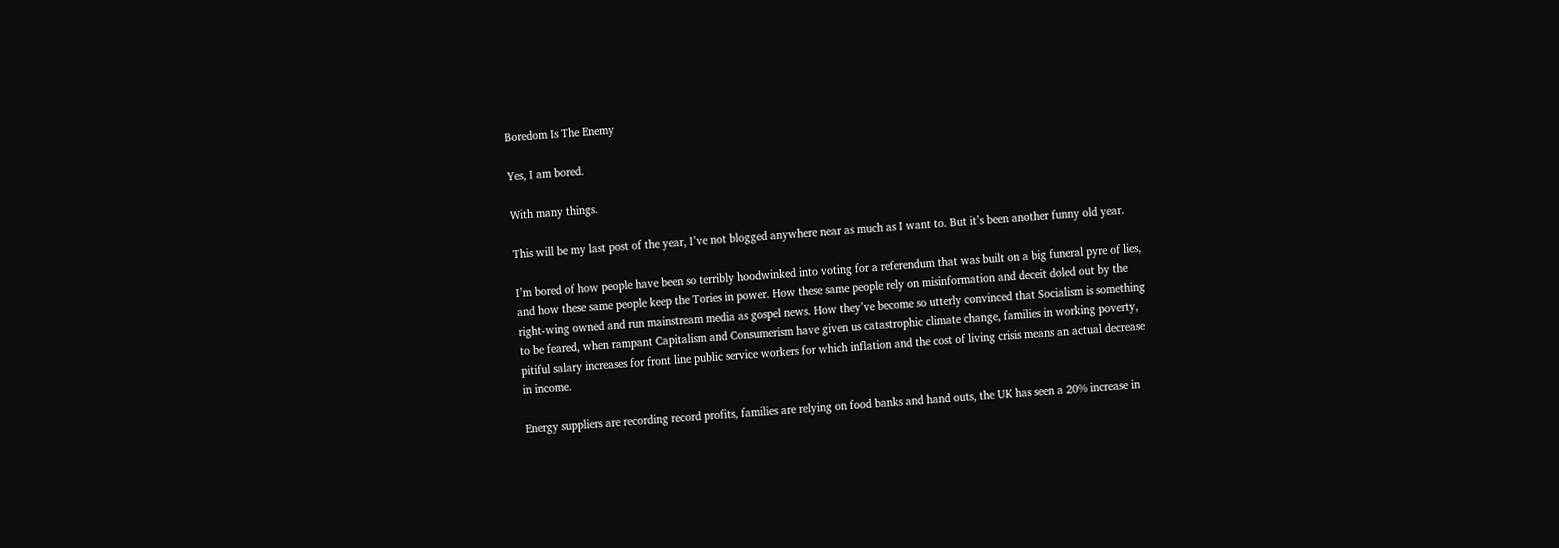Boredom Is The Enemy

Yes, I am bored.

With many things.

This will be my last post of the year, I’ve not blogged anywhere near as much as I want to. But it’s been another funny old year.

I’m bored of how people have been so terribly hoodwinked into voting for a referendum that was built on a big funeral pyre of lies, and how these same people keep the Tories in power. How these same people rely on misinformation and deceit doled out by the right-wing owned and run mainstream media as gospel news. How they’ve become so utterly convinced that Socialism is something to be feared, when rampant Capitalism and Consumerism have given us catastrophic climate change, families in working poverty, pitiful salary increases for front line public service workers for which inflation and the cost of living crisis means an actual decrease in income.

Energy suppliers are recording record profits, families are relying on food banks and hand outs, the UK has seen a 20% increase in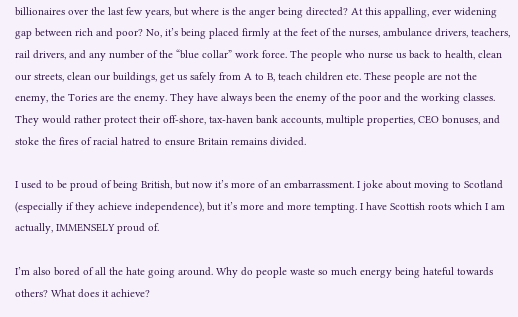billionaires over the last few years, but where is the anger being directed? At this appalling, ever widening gap between rich and poor? No, it’s being placed firmly at the feet of the nurses, ambulance drivers, teachers, rail drivers, and any number of the “blue collar” work force. The people who nurse us back to health, clean our streets, clean our buildings, get us safely from A to B, teach children etc. These people are not the enemy, the Tories are the enemy. They have always been the enemy of the poor and the working classes. They would rather protect their off-shore, tax-haven bank accounts, multiple properties, CEO bonuses, and stoke the fires of racial hatred to ensure Britain remains divided.

I used to be proud of being British, but now it’s more of an embarrassment. I joke about moving to Scotland (especially if they achieve independence), but it’s more and more tempting. I have Scottish roots which I am actually, IMMENSELY proud of.

I’m also bored of all the hate going around. Why do people waste so much energy being hateful towards others? What does it achieve?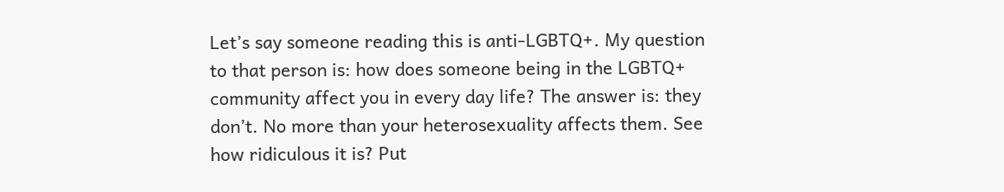Let’s say someone reading this is anti-LGBTQ+. My question to that person is: how does someone being in the LGBTQ+ community affect you in every day life? The answer is: they don’t. No more than your heterosexuality affects them. See how ridiculous it is? Put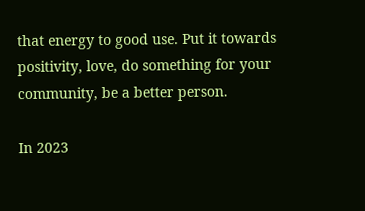that energy to good use. Put it towards positivity, love, do something for your community, be a better person.

In 2023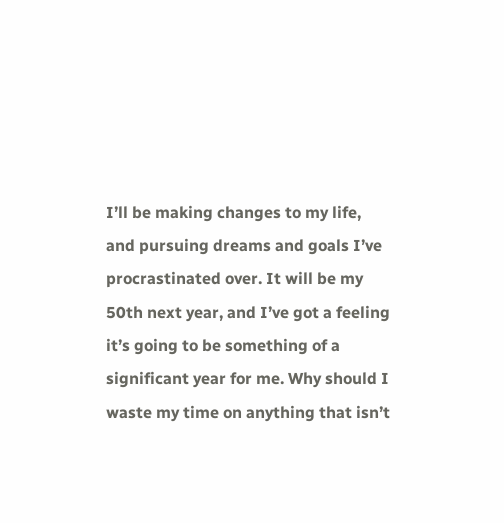I’ll be making changes to my life, and pursuing dreams and goals I’ve procrastinated over. It will be my 50th next year, and I’ve got a feeling it’s going to be something of a significant year for me. Why should I waste my time on anything that isn’t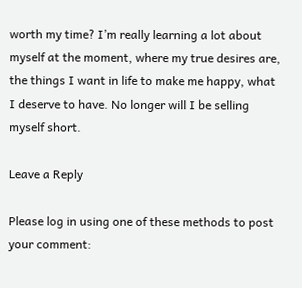worth my time? I’m really learning a lot about myself at the moment, where my true desires are, the things I want in life to make me happy, what I deserve to have. No longer will I be selling myself short.

Leave a Reply

Please log in using one of these methods to post your comment: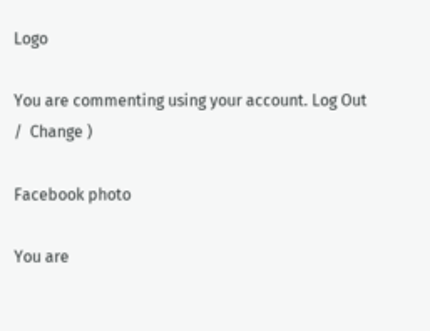Logo

You are commenting using your account. Log Out /  Change )

Facebook photo

You are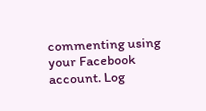commenting using your Facebook account. Log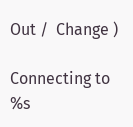Out /  Change )

Connecting to %s